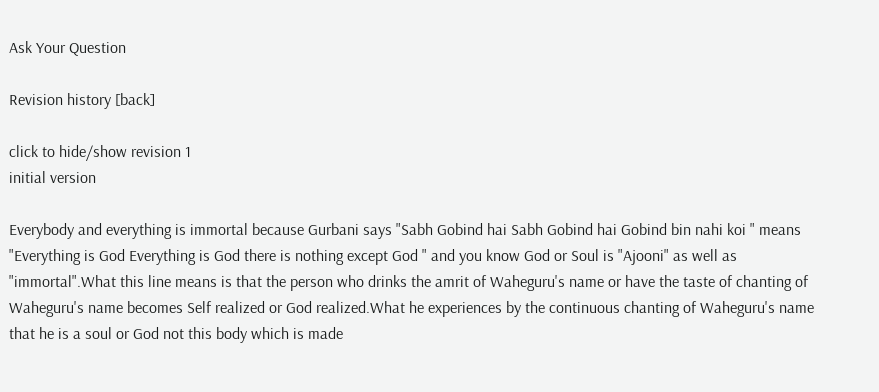Ask Your Question

Revision history [back]

click to hide/show revision 1
initial version

Everybody and everything is immortal because Gurbani says "Sabh Gobind hai Sabh Gobind hai Gobind bin nahi koi " means "Everything is God Everything is God there is nothing except God " and you know God or Soul is "Ajooni" as well as "immortal".What this line means is that the person who drinks the amrit of Waheguru's name or have the taste of chanting of Waheguru's name becomes Self realized or God realized.What he experiences by the continuous chanting of Waheguru's name that he is a soul or God not this body which is made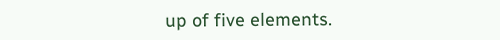up of five elements.